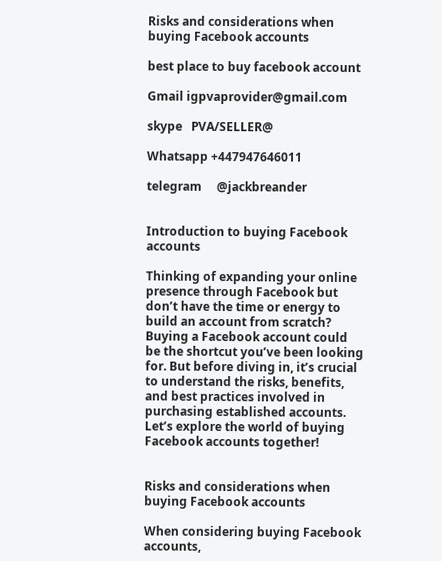Risks and considerations when buying Facebook accounts

best place to buy facebook account

Gmail igpvaprovider@gmail.com

skype   PVA/SELLER@

Whatsapp +447947646011

telegram     @jackbreander


Introduction to buying Facebook accounts

Thinking of expanding your online presence through Facebook but don’t have the time or energy to build an account from scratch? Buying a Facebook account could be the shortcut you’ve been looking for. But before diving in, it’s crucial to understand the risks, benefits, and best practices involved in purchasing established accounts. Let’s explore the world of buying Facebook accounts together!


Risks and considerations when buying Facebook accounts

When considering buying Facebook accounts,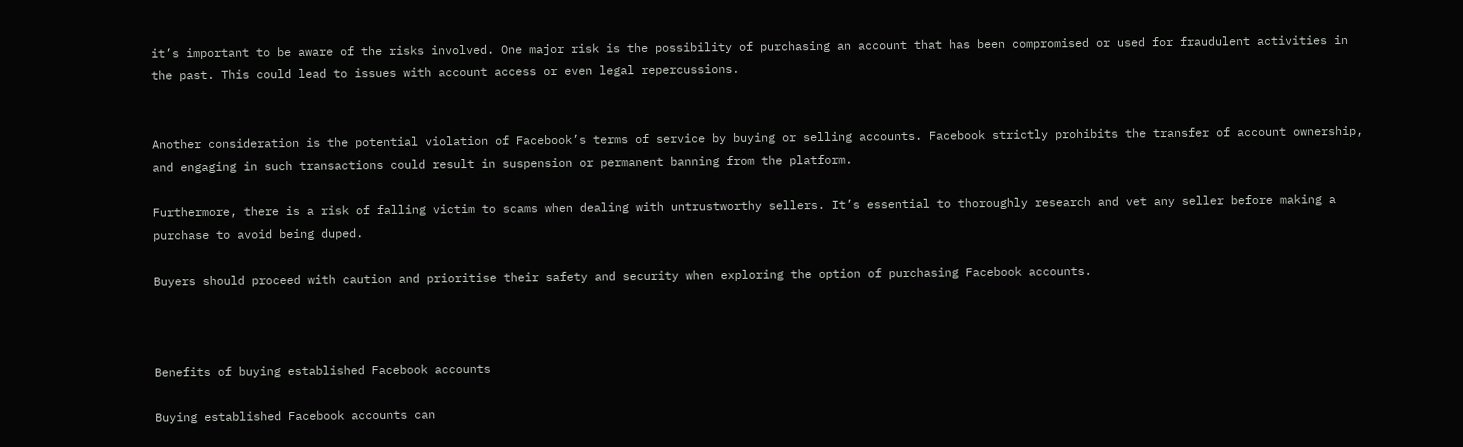it’s important to be aware of the risks involved. One major risk is the possibility of purchasing an account that has been compromised or used for fraudulent activities in the past. This could lead to issues with account access or even legal repercussions.


Another consideration is the potential violation of Facebook’s terms of service by buying or selling accounts. Facebook strictly prohibits the transfer of account ownership, and engaging in such transactions could result in suspension or permanent banning from the platform.

Furthermore, there is a risk of falling victim to scams when dealing with untrustworthy sellers. It’s essential to thoroughly research and vet any seller before making a purchase to avoid being duped.

Buyers should proceed with caution and prioritise their safety and security when exploring the option of purchasing Facebook accounts.



Benefits of buying established Facebook accounts

Buying established Facebook accounts can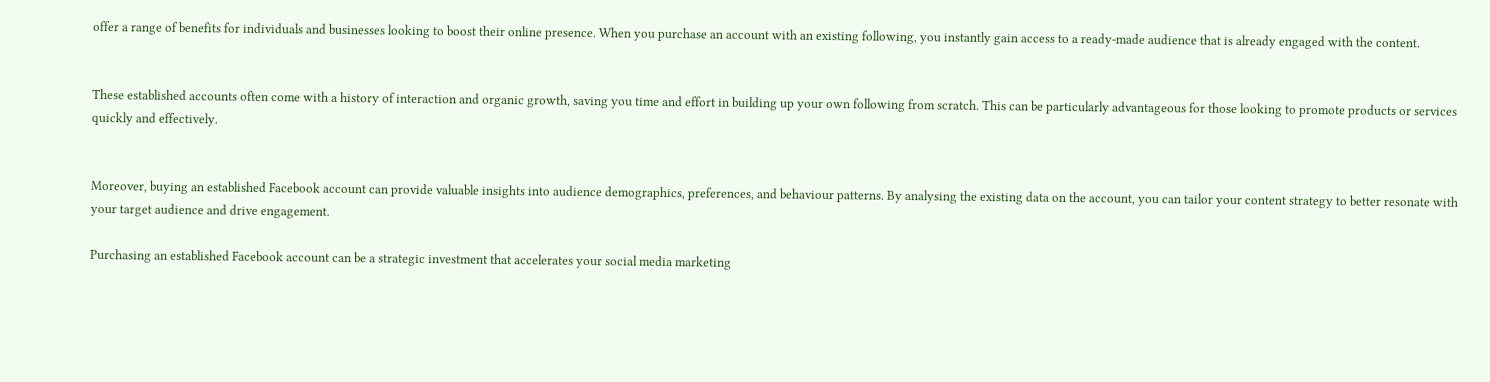offer a range of benefits for individuals and businesses looking to boost their online presence. When you purchase an account with an existing following, you instantly gain access to a ready-made audience that is already engaged with the content.


These established accounts often come with a history of interaction and organic growth, saving you time and effort in building up your own following from scratch. This can be particularly advantageous for those looking to promote products or services quickly and effectively.


Moreover, buying an established Facebook account can provide valuable insights into audience demographics, preferences, and behaviour patterns. By analysing the existing data on the account, you can tailor your content strategy to better resonate with your target audience and drive engagement.

Purchasing an established Facebook account can be a strategic investment that accelerates your social media marketing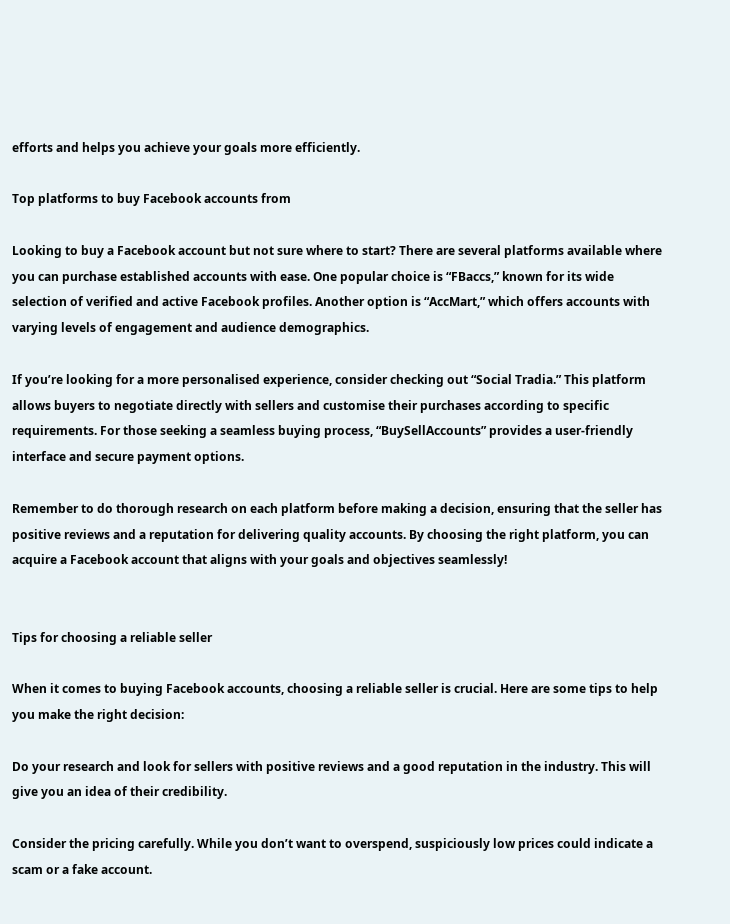efforts and helps you achieve your goals more efficiently.

Top platforms to buy Facebook accounts from

Looking to buy a Facebook account but not sure where to start? There are several platforms available where you can purchase established accounts with ease. One popular choice is “FBaccs,” known for its wide selection of verified and active Facebook profiles. Another option is “AccMart,” which offers accounts with varying levels of engagement and audience demographics.

If you’re looking for a more personalised experience, consider checking out “Social Tradia.” This platform allows buyers to negotiate directly with sellers and customise their purchases according to specific requirements. For those seeking a seamless buying process, “BuySellAccounts” provides a user-friendly interface and secure payment options.

Remember to do thorough research on each platform before making a decision, ensuring that the seller has positive reviews and a reputation for delivering quality accounts. By choosing the right platform, you can acquire a Facebook account that aligns with your goals and objectives seamlessly!


Tips for choosing a reliable seller

When it comes to buying Facebook accounts, choosing a reliable seller is crucial. Here are some tips to help you make the right decision:

Do your research and look for sellers with positive reviews and a good reputation in the industry. This will give you an idea of their credibility.

Consider the pricing carefully. While you don’t want to overspend, suspiciously low prices could indicate a scam or a fake account.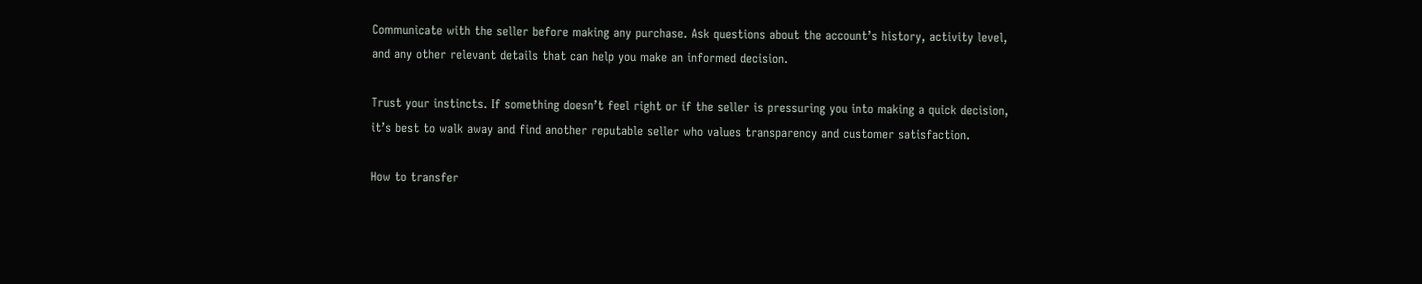Communicate with the seller before making any purchase. Ask questions about the account’s history, activity level, and any other relevant details that can help you make an informed decision.

Trust your instincts. If something doesn’t feel right or if the seller is pressuring you into making a quick decision, it’s best to walk away and find another reputable seller who values transparency and customer satisfaction.

How to transfer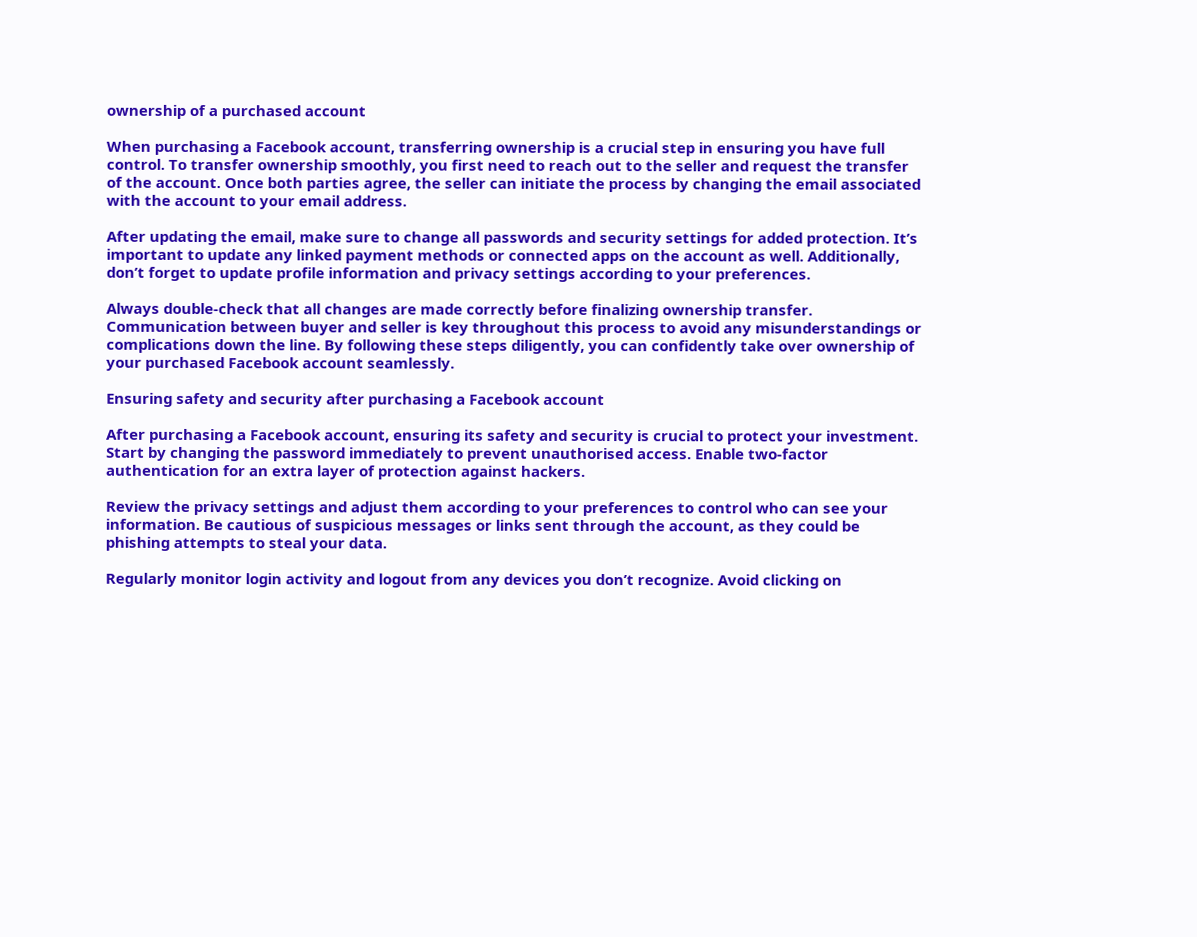ownership of a purchased account

When purchasing a Facebook account, transferring ownership is a crucial step in ensuring you have full control. To transfer ownership smoothly, you first need to reach out to the seller and request the transfer of the account. Once both parties agree, the seller can initiate the process by changing the email associated with the account to your email address.

After updating the email, make sure to change all passwords and security settings for added protection. It’s important to update any linked payment methods or connected apps on the account as well. Additionally, don’t forget to update profile information and privacy settings according to your preferences.

Always double-check that all changes are made correctly before finalizing ownership transfer. Communication between buyer and seller is key throughout this process to avoid any misunderstandings or complications down the line. By following these steps diligently, you can confidently take over ownership of your purchased Facebook account seamlessly.

Ensuring safety and security after purchasing a Facebook account

After purchasing a Facebook account, ensuring its safety and security is crucial to protect your investment. Start by changing the password immediately to prevent unauthorised access. Enable two-factor authentication for an extra layer of protection against hackers.

Review the privacy settings and adjust them according to your preferences to control who can see your information. Be cautious of suspicious messages or links sent through the account, as they could be phishing attempts to steal your data.

Regularly monitor login activity and logout from any devices you don’t recognize. Avoid clicking on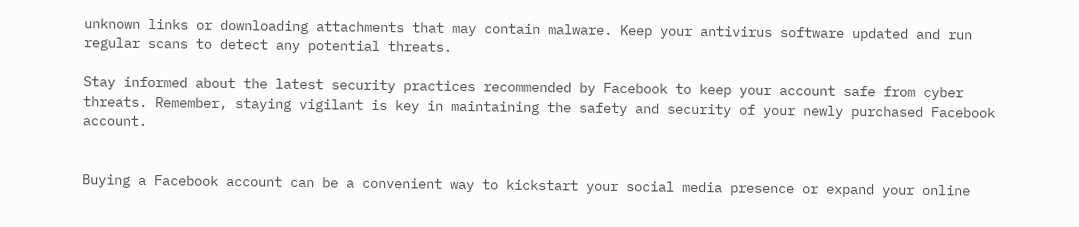unknown links or downloading attachments that may contain malware. Keep your antivirus software updated and run regular scans to detect any potential threats.

Stay informed about the latest security practices recommended by Facebook to keep your account safe from cyber threats. Remember, staying vigilant is key in maintaining the safety and security of your newly purchased Facebook account.


Buying a Facebook account can be a convenient way to kickstart your social media presence or expand your online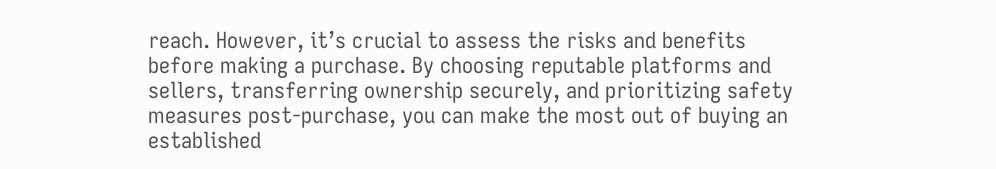reach. However, it’s crucial to assess the risks and benefits before making a purchase. By choosing reputable platforms and sellers, transferring ownership securely, and prioritizing safety measures post-purchase, you can make the most out of buying an established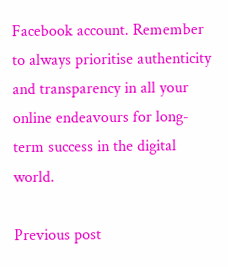Facebook account. Remember to always prioritise authenticity and transparency in all your online endeavours for long-term success in the digital world.

Previous post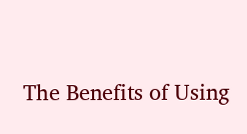The Benefits of Using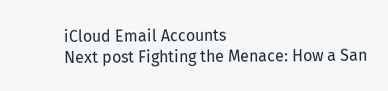iCloud Email Accounts
Next post Fighting the Menace: How a San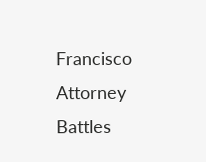Francisco Attorney Battles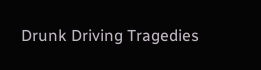Drunk Driving Tragedies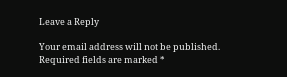Leave a Reply

Your email address will not be published. Required fields are marked *